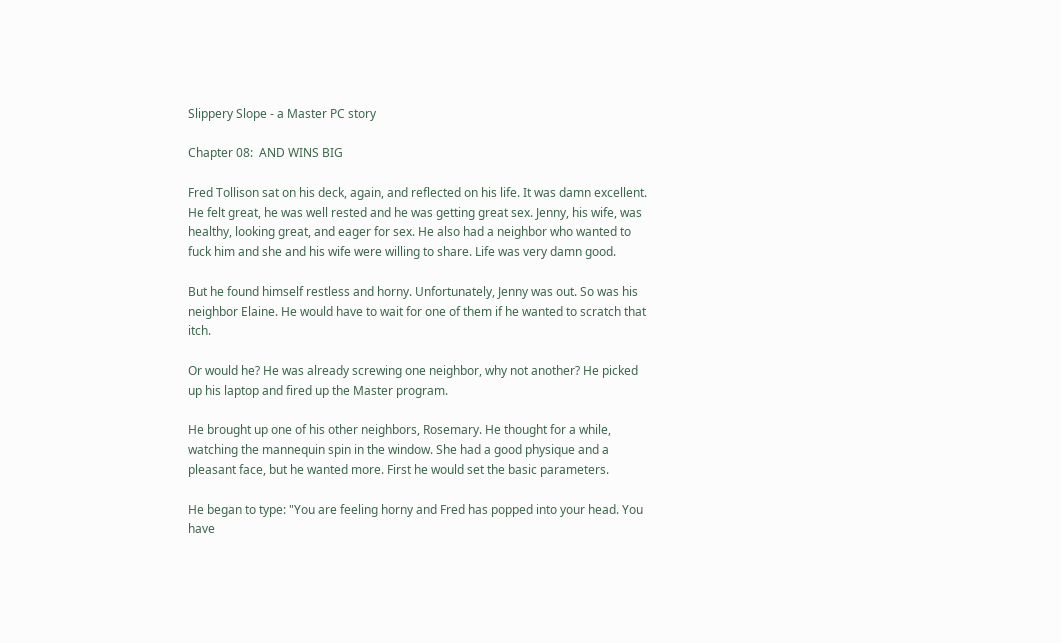Slippery Slope - a Master PC story

Chapter 08:  AND WINS BIG

Fred Tollison sat on his deck, again, and reflected on his life. It was damn excellent. He felt great, he was well rested and he was getting great sex. Jenny, his wife, was healthy, looking great, and eager for sex. He also had a neighbor who wanted to fuck him and she and his wife were willing to share. Life was very damn good.

But he found himself restless and horny. Unfortunately, Jenny was out. So was his neighbor Elaine. He would have to wait for one of them if he wanted to scratch that itch.

Or would he? He was already screwing one neighbor, why not another? He picked up his laptop and fired up the Master program.

He brought up one of his other neighbors, Rosemary. He thought for a while, watching the mannequin spin in the window. She had a good physique and a pleasant face, but he wanted more. First he would set the basic parameters.

He began to type: "You are feeling horny and Fred has popped into your head. You have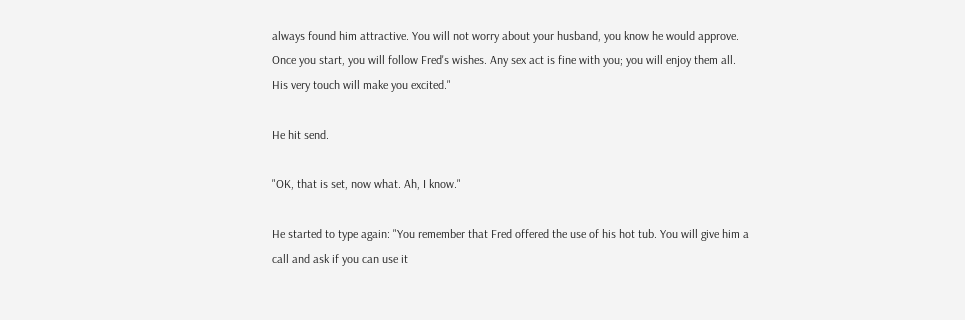always found him attractive. You will not worry about your husband, you know he would approve. Once you start, you will follow Fred's wishes. Any sex act is fine with you; you will enjoy them all. His very touch will make you excited."

He hit send.

"OK, that is set, now what. Ah, I know."

He started to type again: "You remember that Fred offered the use of his hot tub. You will give him a call and ask if you can use it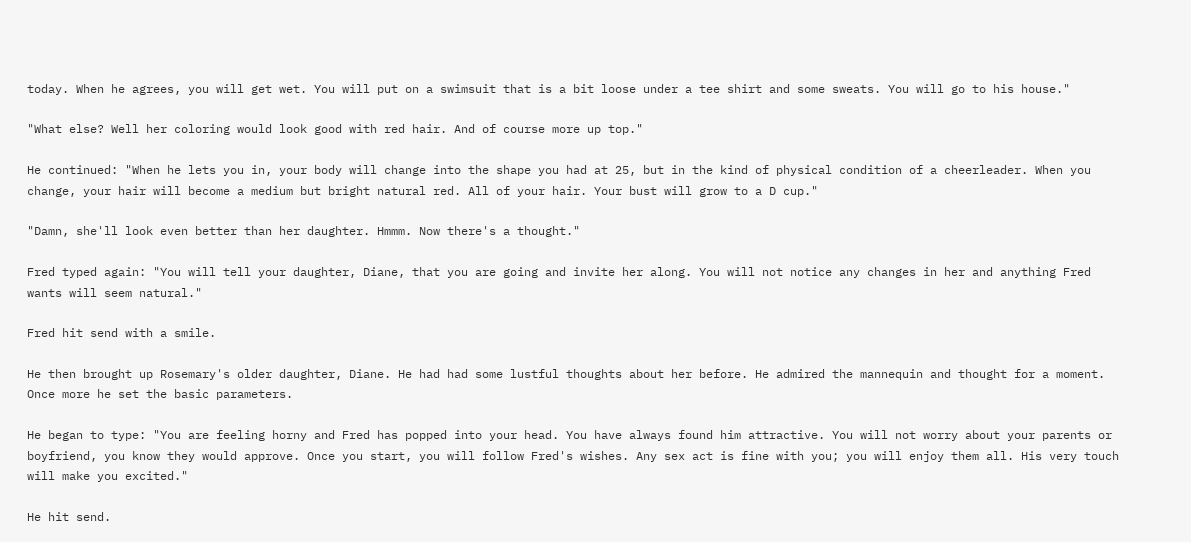today. When he agrees, you will get wet. You will put on a swimsuit that is a bit loose under a tee shirt and some sweats. You will go to his house."

"What else? Well her coloring would look good with red hair. And of course more up top."

He continued: "When he lets you in, your body will change into the shape you had at 25, but in the kind of physical condition of a cheerleader. When you change, your hair will become a medium but bright natural red. All of your hair. Your bust will grow to a D cup."

"Damn, she'll look even better than her daughter. Hmmm. Now there's a thought."

Fred typed again: "You will tell your daughter, Diane, that you are going and invite her along. You will not notice any changes in her and anything Fred wants will seem natural."

Fred hit send with a smile.

He then brought up Rosemary's older daughter, Diane. He had had some lustful thoughts about her before. He admired the mannequin and thought for a moment. Once more he set the basic parameters.

He began to type: "You are feeling horny and Fred has popped into your head. You have always found him attractive. You will not worry about your parents or boyfriend, you know they would approve. Once you start, you will follow Fred's wishes. Any sex act is fine with you; you will enjoy them all. His very touch will make you excited."

He hit send.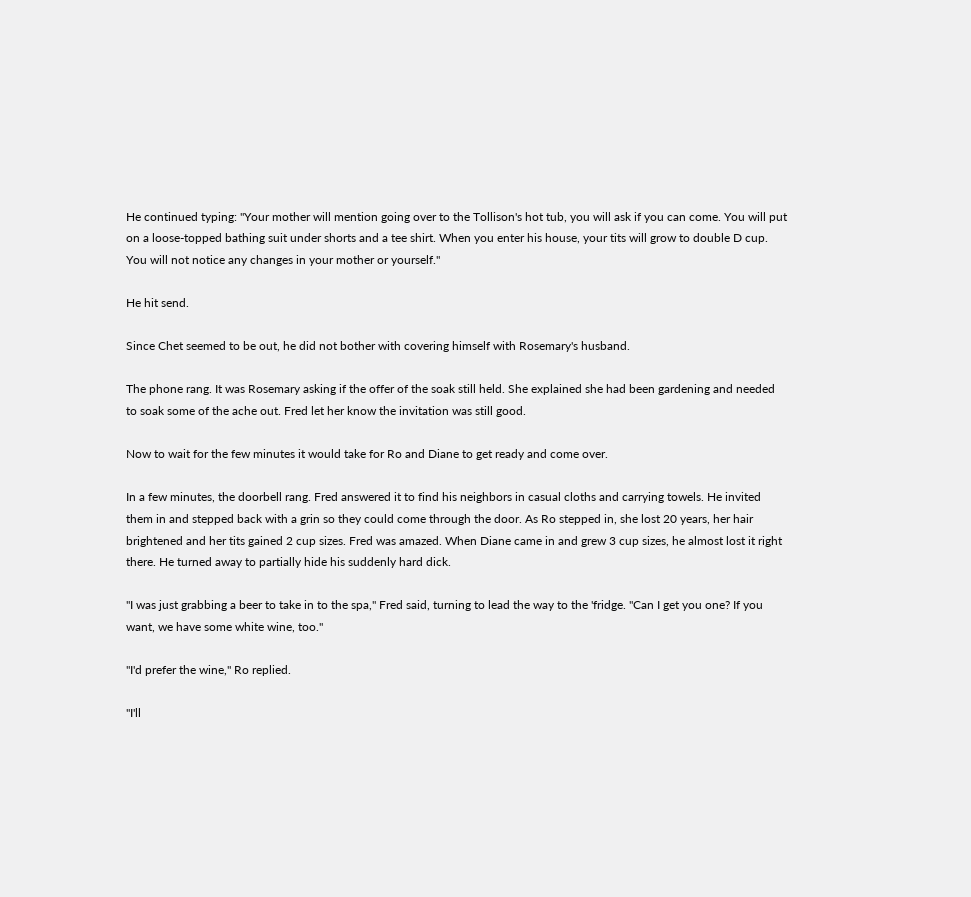He continued typing: "Your mother will mention going over to the Tollison's hot tub, you will ask if you can come. You will put on a loose-topped bathing suit under shorts and a tee shirt. When you enter his house, your tits will grow to double D cup. You will not notice any changes in your mother or yourself."

He hit send.

Since Chet seemed to be out, he did not bother with covering himself with Rosemary's husband.

The phone rang. It was Rosemary asking if the offer of the soak still held. She explained she had been gardening and needed to soak some of the ache out. Fred let her know the invitation was still good.

Now to wait for the few minutes it would take for Ro and Diane to get ready and come over.

In a few minutes, the doorbell rang. Fred answered it to find his neighbors in casual cloths and carrying towels. He invited them in and stepped back with a grin so they could come through the door. As Ro stepped in, she lost 20 years, her hair brightened and her tits gained 2 cup sizes. Fred was amazed. When Diane came in and grew 3 cup sizes, he almost lost it right there. He turned away to partially hide his suddenly hard dick.

"I was just grabbing a beer to take in to the spa," Fred said, turning to lead the way to the 'fridge. "Can I get you one? If you want, we have some white wine, too."

"I'd prefer the wine," Ro replied.

"I'll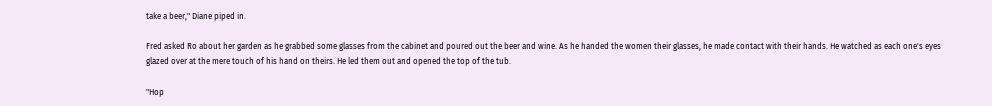take a beer," Diane piped in.

Fred asked Ro about her garden as he grabbed some glasses from the cabinet and poured out the beer and wine. As he handed the women their glasses, he made contact with their hands. He watched as each one's eyes glazed over at the mere touch of his hand on theirs. He led them out and opened the top of the tub.

"Hop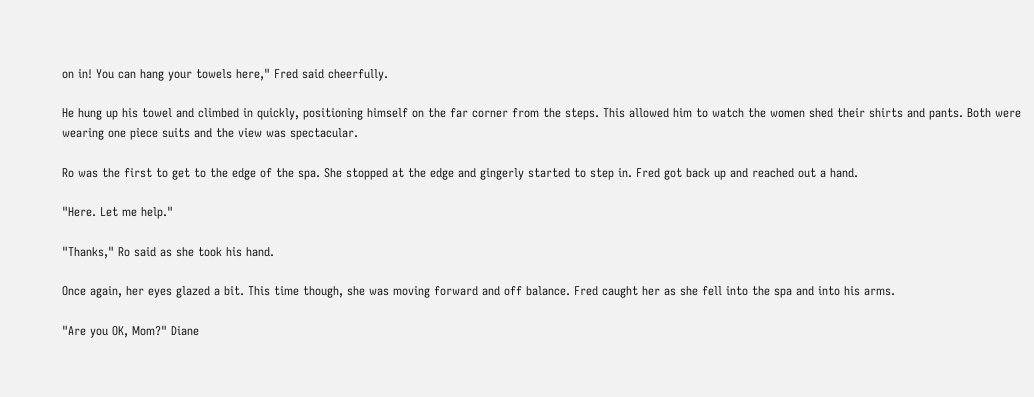on in! You can hang your towels here," Fred said cheerfully.

He hung up his towel and climbed in quickly, positioning himself on the far corner from the steps. This allowed him to watch the women shed their shirts and pants. Both were wearing one piece suits and the view was spectacular.

Ro was the first to get to the edge of the spa. She stopped at the edge and gingerly started to step in. Fred got back up and reached out a hand.

"Here. Let me help."

"Thanks," Ro said as she took his hand.

Once again, her eyes glazed a bit. This time though, she was moving forward and off balance. Fred caught her as she fell into the spa and into his arms.

"Are you OK, Mom?" Diane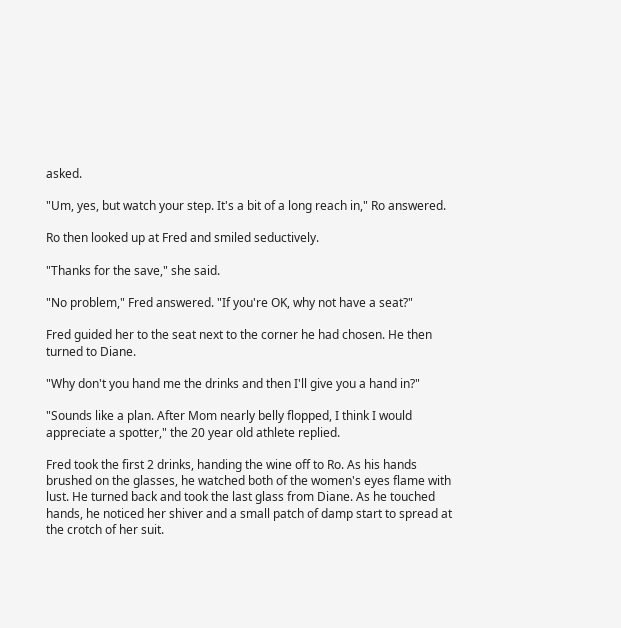asked.

"Um, yes, but watch your step. It's a bit of a long reach in," Ro answered.

Ro then looked up at Fred and smiled seductively.

"Thanks for the save," she said.

"No problem," Fred answered. "If you're OK, why not have a seat?"

Fred guided her to the seat next to the corner he had chosen. He then turned to Diane.

"Why don't you hand me the drinks and then I'll give you a hand in?"

"Sounds like a plan. After Mom nearly belly flopped, I think I would appreciate a spotter," the 20 year old athlete replied.

Fred took the first 2 drinks, handing the wine off to Ro. As his hands brushed on the glasses, he watched both of the women's eyes flame with lust. He turned back and took the last glass from Diane. As he touched hands, he noticed her shiver and a small patch of damp start to spread at the crotch of her suit.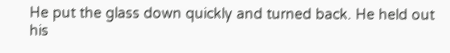He put the glass down quickly and turned back. He held out his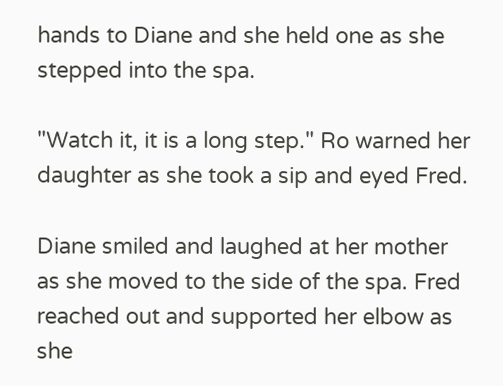hands to Diane and she held one as she stepped into the spa.

"Watch it, it is a long step." Ro warned her daughter as she took a sip and eyed Fred.

Diane smiled and laughed at her mother as she moved to the side of the spa. Fred reached out and supported her elbow as she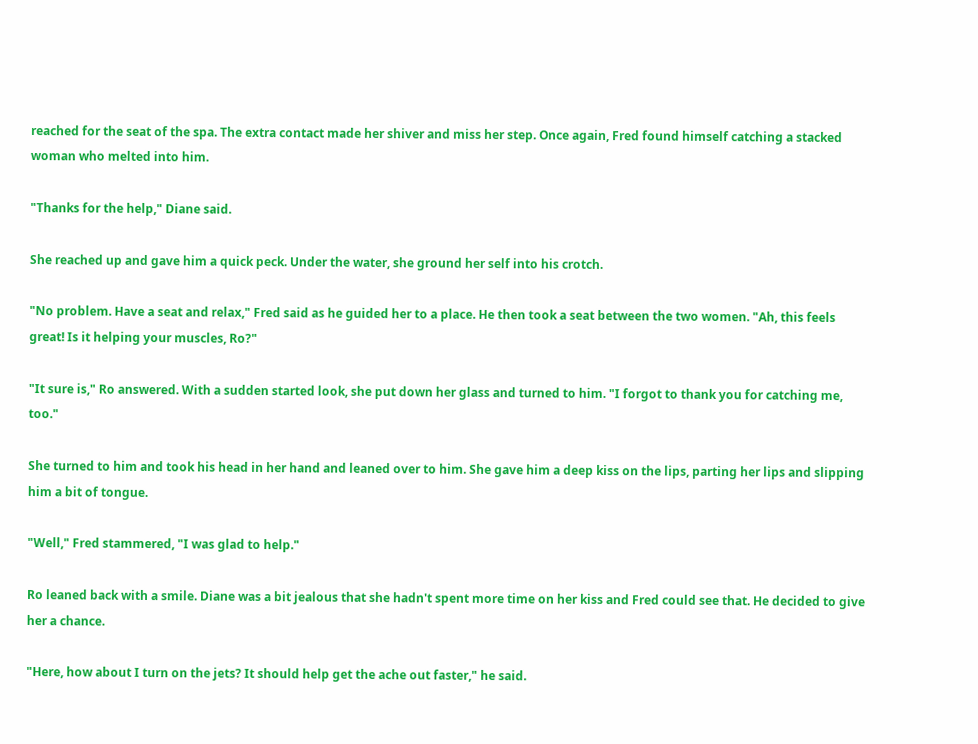reached for the seat of the spa. The extra contact made her shiver and miss her step. Once again, Fred found himself catching a stacked woman who melted into him.

"Thanks for the help," Diane said.

She reached up and gave him a quick peck. Under the water, she ground her self into his crotch.

"No problem. Have a seat and relax," Fred said as he guided her to a place. He then took a seat between the two women. "Ah, this feels great! Is it helping your muscles, Ro?"

"It sure is," Ro answered. With a sudden started look, she put down her glass and turned to him. "I forgot to thank you for catching me, too."

She turned to him and took his head in her hand and leaned over to him. She gave him a deep kiss on the lips, parting her lips and slipping him a bit of tongue.

"Well," Fred stammered, "I was glad to help."

Ro leaned back with a smile. Diane was a bit jealous that she hadn't spent more time on her kiss and Fred could see that. He decided to give her a chance.

"Here, how about I turn on the jets? It should help get the ache out faster," he said.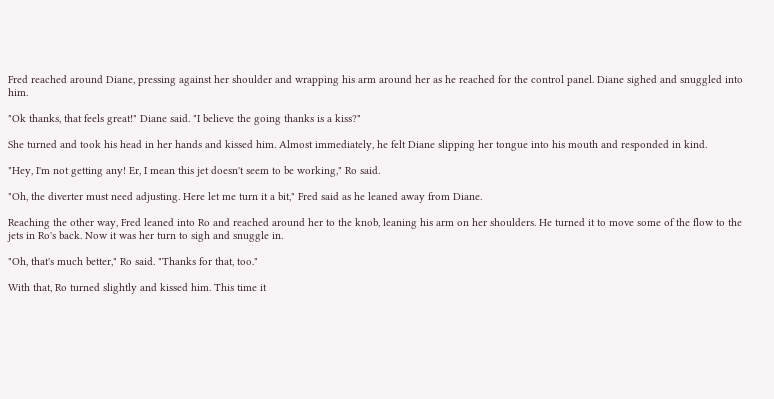Fred reached around Diane, pressing against her shoulder and wrapping his arm around her as he reached for the control panel. Diane sighed and snuggled into him.

"Ok thanks, that feels great!" Diane said. "I believe the going thanks is a kiss?"

She turned and took his head in her hands and kissed him. Almost immediately, he felt Diane slipping her tongue into his mouth and responded in kind.

"Hey, I'm not getting any! Er, I mean this jet doesn't seem to be working," Ro said.

"Oh, the diverter must need adjusting. Here let me turn it a bit," Fred said as he leaned away from Diane.

Reaching the other way, Fred leaned into Ro and reached around her to the knob, leaning his arm on her shoulders. He turned it to move some of the flow to the jets in Ro's back. Now it was her turn to sigh and snuggle in.

"Oh, that's much better," Ro said. "Thanks for that, too."

With that, Ro turned slightly and kissed him. This time it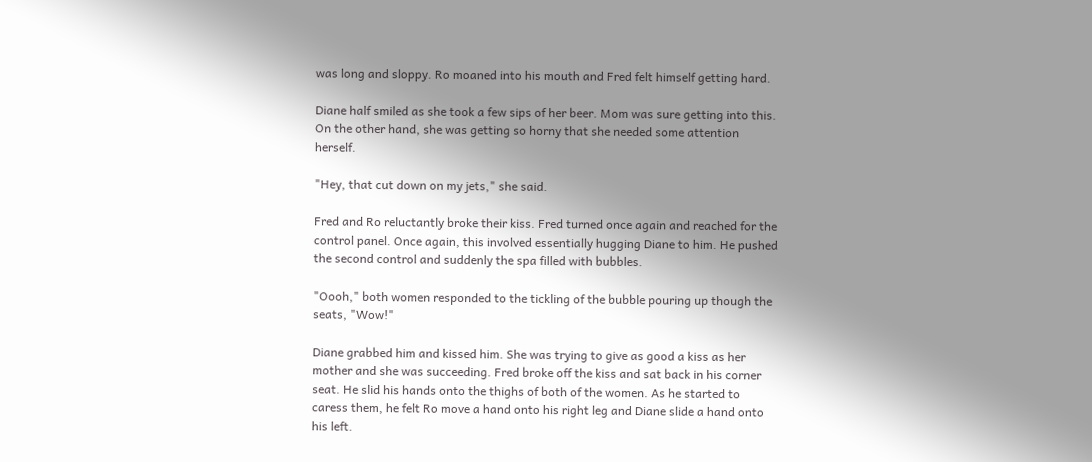was long and sloppy. Ro moaned into his mouth and Fred felt himself getting hard.

Diane half smiled as she took a few sips of her beer. Mom was sure getting into this. On the other hand, she was getting so horny that she needed some attention herself.

"Hey, that cut down on my jets," she said.

Fred and Ro reluctantly broke their kiss. Fred turned once again and reached for the control panel. Once again, this involved essentially hugging Diane to him. He pushed the second control and suddenly the spa filled with bubbles.

"Oooh," both women responded to the tickling of the bubble pouring up though the seats, "Wow!"

Diane grabbed him and kissed him. She was trying to give as good a kiss as her mother and she was succeeding. Fred broke off the kiss and sat back in his corner seat. He slid his hands onto the thighs of both of the women. As he started to caress them, he felt Ro move a hand onto his right leg and Diane slide a hand onto his left.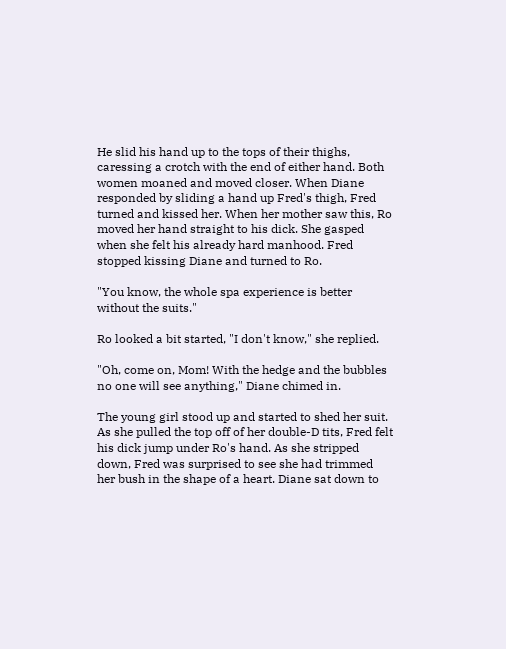He slid his hand up to the tops of their thighs, caressing a crotch with the end of either hand. Both women moaned and moved closer. When Diane responded by sliding a hand up Fred's thigh, Fred turned and kissed her. When her mother saw this, Ro moved her hand straight to his dick. She gasped when she felt his already hard manhood. Fred stopped kissing Diane and turned to Ro.

"You know, the whole spa experience is better without the suits."

Ro looked a bit started, "I don't know," she replied.

"Oh, come on, Mom! With the hedge and the bubbles no one will see anything," Diane chimed in.

The young girl stood up and started to shed her suit. As she pulled the top off of her double-D tits, Fred felt his dick jump under Ro's hand. As she stripped down, Fred was surprised to see she had trimmed her bush in the shape of a heart. Diane sat down to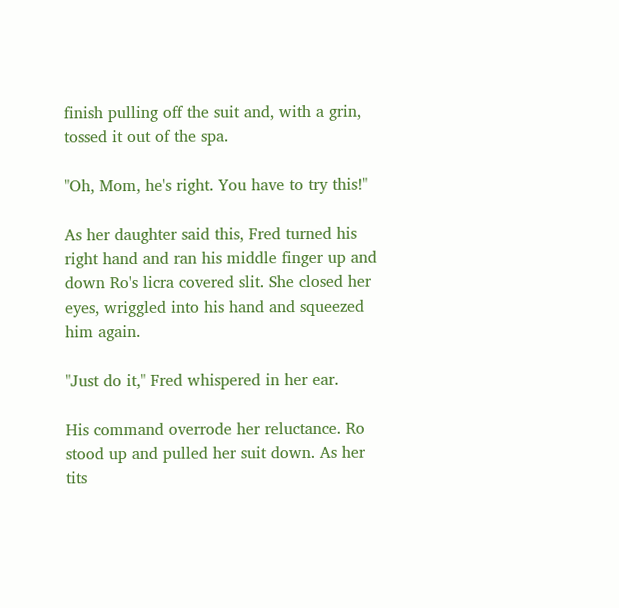finish pulling off the suit and, with a grin, tossed it out of the spa.

"Oh, Mom, he's right. You have to try this!"

As her daughter said this, Fred turned his right hand and ran his middle finger up and down Ro's licra covered slit. She closed her eyes, wriggled into his hand and squeezed him again.

"Just do it," Fred whispered in her ear.

His command overrode her reluctance. Ro stood up and pulled her suit down. As her tits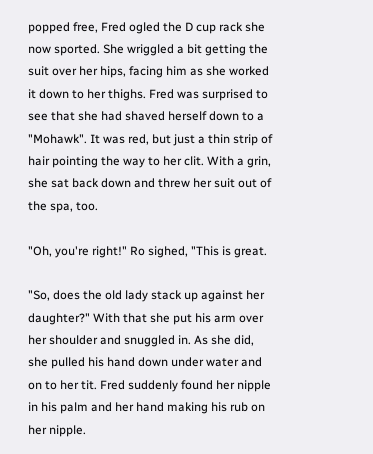popped free, Fred ogled the D cup rack she now sported. She wriggled a bit getting the suit over her hips, facing him as she worked it down to her thighs. Fred was surprised to see that she had shaved herself down to a "Mohawk". It was red, but just a thin strip of hair pointing the way to her clit. With a grin, she sat back down and threw her suit out of the spa, too.

"Oh, you're right!" Ro sighed, "This is great.

"So, does the old lady stack up against her daughter?" With that she put his arm over her shoulder and snuggled in. As she did, she pulled his hand down under water and on to her tit. Fred suddenly found her nipple in his palm and her hand making his rub on her nipple.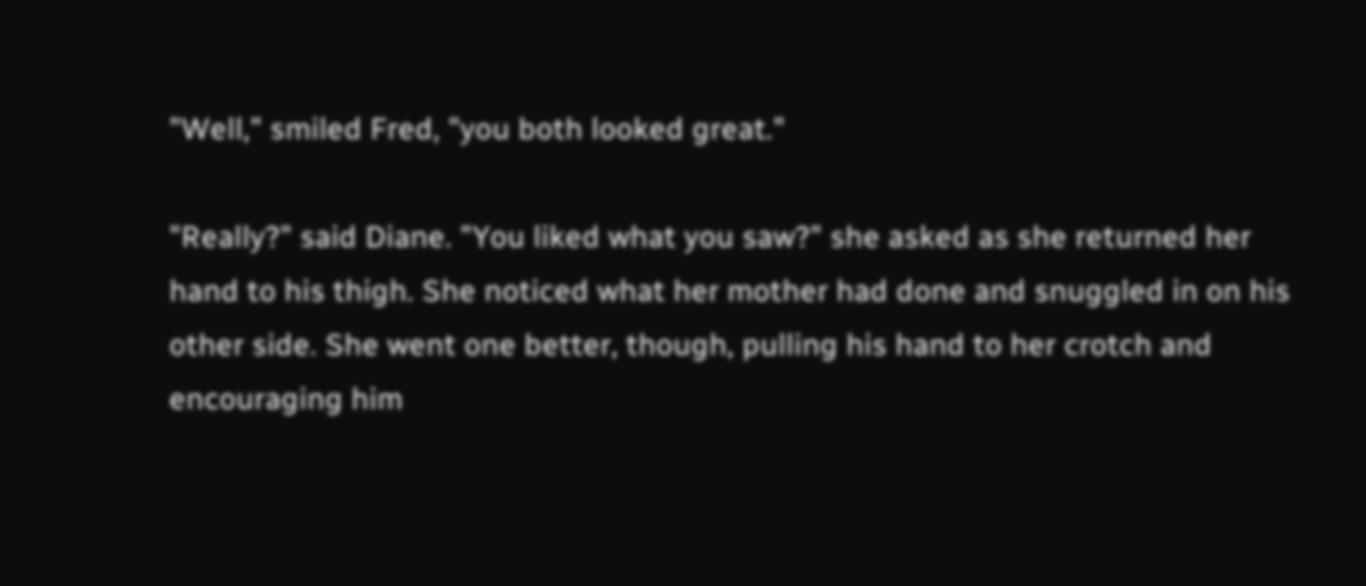"Well," smiled Fred, "you both looked great."

"Really?" said Diane. "You liked what you saw?" she asked as she returned her hand to his thigh. She noticed what her mother had done and snuggled in on his other side. She went one better, though, pulling his hand to her crotch and encouraging him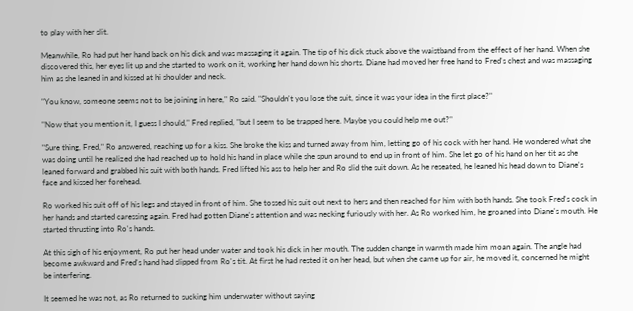to play with her slit.

Meanwhile, Ro had put her hand back on his dick and was massaging it again. The tip of his dick stuck above the waistband from the effect of her hand. When she discovered this, her eyes lit up and she started to work on it, working her hand down his shorts. Diane had moved her free hand to Fred's chest and was massaging him as she leaned in and kissed at hi shoulder and neck.

"You know, someone seems not to be joining in here," Ro said. "Shouldn't you lose the suit, since it was your idea in the first place?"

"Now that you mention it, I guess I should," Fred replied, "but I seem to be trapped here. Maybe you could help me out?"

"Sure thing, Fred," Ro answered, reaching up for a kiss. She broke the kiss and turned away from him, letting go of his cock with her hand. He wondered what she was doing until he realized she had reached up to hold his hand in place while she spun around to end up in front of him. She let go of his hand on her tit as she leaned forward and grabbed his suit with both hands. Fred lifted his ass to help her and Ro slid the suit down. As he reseated, he leaned his head down to Diane's face and kissed her forehead.

Ro worked his suit off of his legs and stayed in front of him. She tossed his suit out next to hers and then reached for him with both hands. She took Fred's cock in her hands and started caressing again. Fred had gotten Diane's attention and was necking furiously with her. As Ro worked him, he groaned into Diane's mouth. He started thrusting into Ro's hands.

At this sigh of his enjoyment, Ro put her head under water and took his dick in her mouth. The sudden change in warmth made him moan again. The angle had become awkward and Fred's hand had slipped from Ro's tit. At first he had rested it on her head, but when she came up for air, he moved it, concerned he might be interfering.

It seemed he was not, as Ro returned to sucking him underwater without saying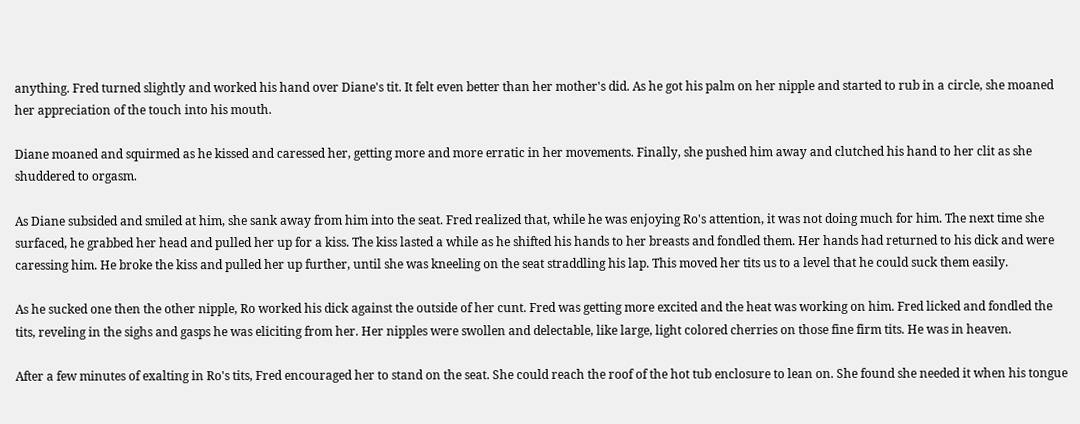anything. Fred turned slightly and worked his hand over Diane's tit. It felt even better than her mother's did. As he got his palm on her nipple and started to rub in a circle, she moaned her appreciation of the touch into his mouth.

Diane moaned and squirmed as he kissed and caressed her, getting more and more erratic in her movements. Finally, she pushed him away and clutched his hand to her clit as she shuddered to orgasm.

As Diane subsided and smiled at him, she sank away from him into the seat. Fred realized that, while he was enjoying Ro's attention, it was not doing much for him. The next time she surfaced, he grabbed her head and pulled her up for a kiss. The kiss lasted a while as he shifted his hands to her breasts and fondled them. Her hands had returned to his dick and were caressing him. He broke the kiss and pulled her up further, until she was kneeling on the seat straddling his lap. This moved her tits us to a level that he could suck them easily.

As he sucked one then the other nipple, Ro worked his dick against the outside of her cunt. Fred was getting more excited and the heat was working on him. Fred licked and fondled the tits, reveling in the sighs and gasps he was eliciting from her. Her nipples were swollen and delectable, like large, light colored cherries on those fine firm tits. He was in heaven.

After a few minutes of exalting in Ro's tits, Fred encouraged her to stand on the seat. She could reach the roof of the hot tub enclosure to lean on. She found she needed it when his tongue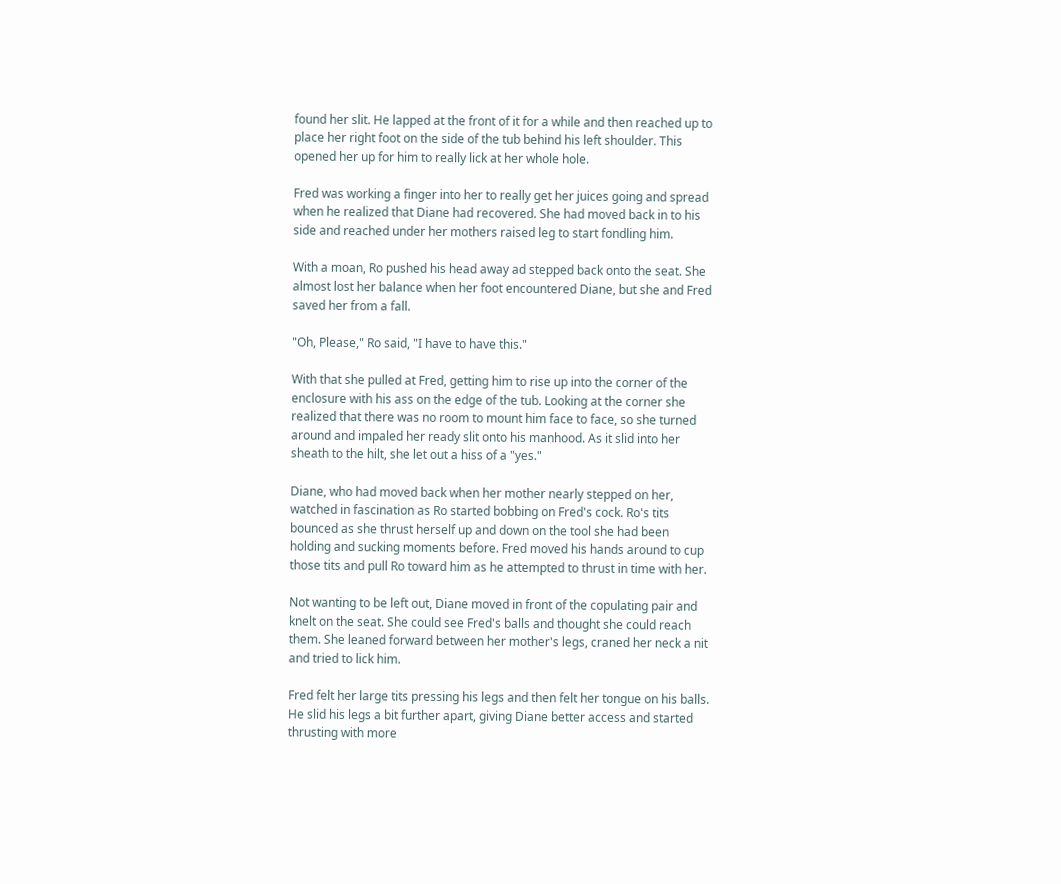found her slit. He lapped at the front of it for a while and then reached up to place her right foot on the side of the tub behind his left shoulder. This opened her up for him to really lick at her whole hole.

Fred was working a finger into her to really get her juices going and spread when he realized that Diane had recovered. She had moved back in to his side and reached under her mothers raised leg to start fondling him.

With a moan, Ro pushed his head away ad stepped back onto the seat. She almost lost her balance when her foot encountered Diane, but she and Fred saved her from a fall.

"Oh, Please," Ro said, "I have to have this."

With that she pulled at Fred, getting him to rise up into the corner of the enclosure with his ass on the edge of the tub. Looking at the corner she realized that there was no room to mount him face to face, so she turned around and impaled her ready slit onto his manhood. As it slid into her sheath to the hilt, she let out a hiss of a "yes."

Diane, who had moved back when her mother nearly stepped on her, watched in fascination as Ro started bobbing on Fred's cock. Ro's tits bounced as she thrust herself up and down on the tool she had been holding and sucking moments before. Fred moved his hands around to cup those tits and pull Ro toward him as he attempted to thrust in time with her.

Not wanting to be left out, Diane moved in front of the copulating pair and knelt on the seat. She could see Fred's balls and thought she could reach them. She leaned forward between her mother's legs, craned her neck a nit and tried to lick him.

Fred felt her large tits pressing his legs and then felt her tongue on his balls. He slid his legs a bit further apart, giving Diane better access and started thrusting with more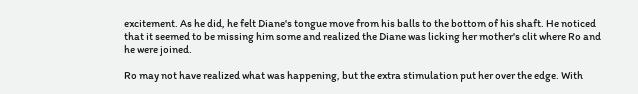excitement. As he did, he felt Diane's tongue move from his balls to the bottom of his shaft. He noticed that it seemed to be missing him some and realized the Diane was licking her mother's clit where Ro and he were joined.

Ro may not have realized what was happening, but the extra stimulation put her over the edge. With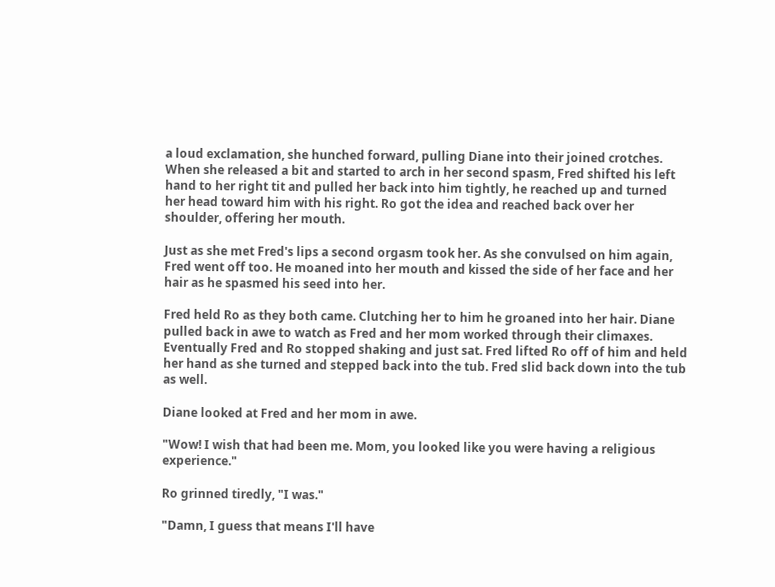a loud exclamation, she hunched forward, pulling Diane into their joined crotches. When she released a bit and started to arch in her second spasm, Fred shifted his left hand to her right tit and pulled her back into him tightly, he reached up and turned her head toward him with his right. Ro got the idea and reached back over her shoulder, offering her mouth.

Just as she met Fred's lips a second orgasm took her. As she convulsed on him again, Fred went off too. He moaned into her mouth and kissed the side of her face and her hair as he spasmed his seed into her.

Fred held Ro as they both came. Clutching her to him he groaned into her hair. Diane pulled back in awe to watch as Fred and her mom worked through their climaxes. Eventually Fred and Ro stopped shaking and just sat. Fred lifted Ro off of him and held her hand as she turned and stepped back into the tub. Fred slid back down into the tub as well.

Diane looked at Fred and her mom in awe.

"Wow! I wish that had been me. Mom, you looked like you were having a religious experience."

Ro grinned tiredly, "I was."

"Damn, I guess that means I'll have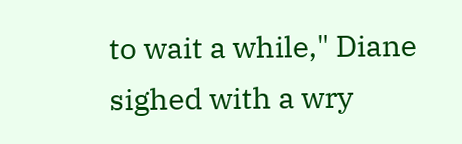to wait a while," Diane sighed with a wry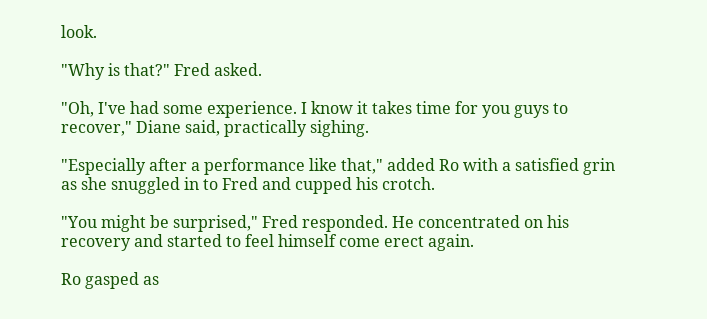look.

"Why is that?" Fred asked.

"Oh, I've had some experience. I know it takes time for you guys to recover," Diane said, practically sighing.

"Especially after a performance like that," added Ro with a satisfied grin as she snuggled in to Fred and cupped his crotch.

"You might be surprised," Fred responded. He concentrated on his recovery and started to feel himself come erect again.

Ro gasped as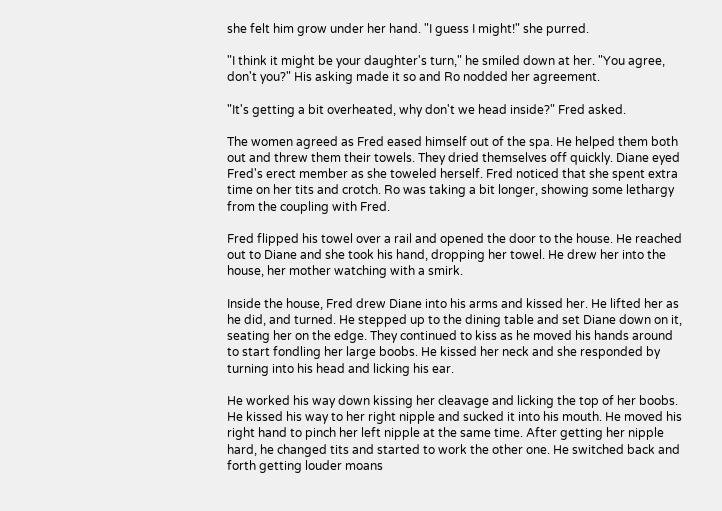she felt him grow under her hand. "I guess I might!" she purred.

"I think it might be your daughter's turn," he smiled down at her. "You agree, don't you?" His asking made it so and Ro nodded her agreement.

"It's getting a bit overheated, why don't we head inside?" Fred asked.

The women agreed as Fred eased himself out of the spa. He helped them both out and threw them their towels. They dried themselves off quickly. Diane eyed Fred's erect member as she toweled herself. Fred noticed that she spent extra time on her tits and crotch. Ro was taking a bit longer, showing some lethargy from the coupling with Fred.

Fred flipped his towel over a rail and opened the door to the house. He reached out to Diane and she took his hand, dropping her towel. He drew her into the house, her mother watching with a smirk.

Inside the house, Fred drew Diane into his arms and kissed her. He lifted her as he did, and turned. He stepped up to the dining table and set Diane down on it, seating her on the edge. They continued to kiss as he moved his hands around to start fondling her large boobs. He kissed her neck and she responded by turning into his head and licking his ear.

He worked his way down kissing her cleavage and licking the top of her boobs. He kissed his way to her right nipple and sucked it into his mouth. He moved his right hand to pinch her left nipple at the same time. After getting her nipple hard, he changed tits and started to work the other one. He switched back and forth getting louder moans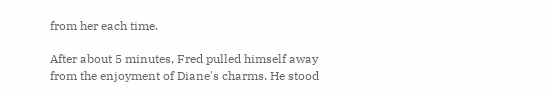from her each time.

After about 5 minutes, Fred pulled himself away from the enjoyment of Diane's charms. He stood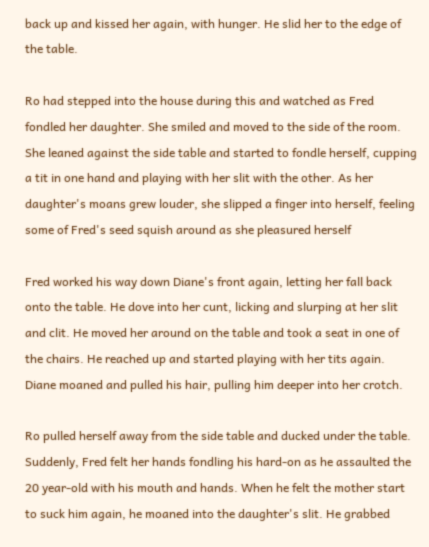back up and kissed her again, with hunger. He slid her to the edge of the table.

Ro had stepped into the house during this and watched as Fred fondled her daughter. She smiled and moved to the side of the room. She leaned against the side table and started to fondle herself, cupping a tit in one hand and playing with her slit with the other. As her daughter's moans grew louder, she slipped a finger into herself, feeling some of Fred's seed squish around as she pleasured herself

Fred worked his way down Diane's front again, letting her fall back onto the table. He dove into her cunt, licking and slurping at her slit and clit. He moved her around on the table and took a seat in one of the chairs. He reached up and started playing with her tits again. Diane moaned and pulled his hair, pulling him deeper into her crotch.

Ro pulled herself away from the side table and ducked under the table. Suddenly, Fred felt her hands fondling his hard-on as he assaulted the 20 year-old with his mouth and hands. When he felt the mother start to suck him again, he moaned into the daughter's slit. He grabbed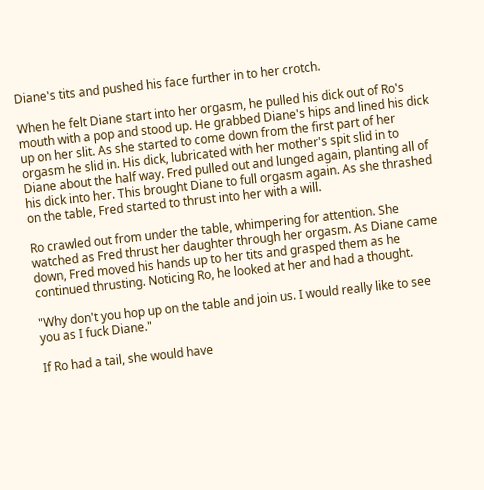Diane's tits and pushed his face further in to her crotch.

When he felt Diane start into her orgasm, he pulled his dick out of Ro's mouth with a pop and stood up. He grabbed Diane's hips and lined his dick up on her slit. As she started to come down from the first part of her orgasm he slid in. His dick, lubricated with her mother's spit slid in to Diane about the half way. Fred pulled out and lunged again, planting all of his dick into her. This brought Diane to full orgasm again. As she thrashed on the table, Fred started to thrust into her with a will.

Ro crawled out from under the table, whimpering for attention. She watched as Fred thrust her daughter through her orgasm. As Diane came down, Fred moved his hands up to her tits and grasped them as he continued thrusting. Noticing Ro, he looked at her and had a thought.

"Why don't you hop up on the table and join us. I would really like to see you as I fuck Diane."

If Ro had a tail, she would have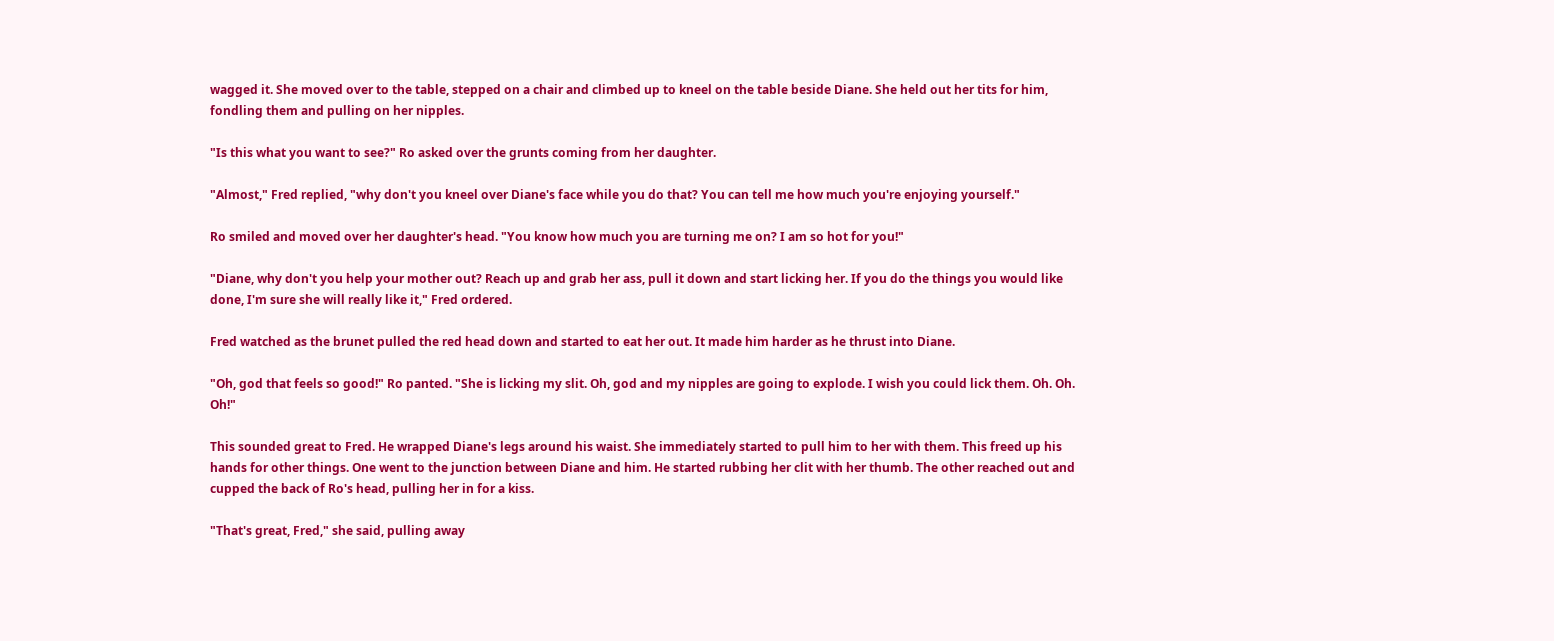wagged it. She moved over to the table, stepped on a chair and climbed up to kneel on the table beside Diane. She held out her tits for him, fondling them and pulling on her nipples.

"Is this what you want to see?" Ro asked over the grunts coming from her daughter.

"Almost," Fred replied, "why don't you kneel over Diane's face while you do that? You can tell me how much you're enjoying yourself."

Ro smiled and moved over her daughter's head. "You know how much you are turning me on? I am so hot for you!"

"Diane, why don't you help your mother out? Reach up and grab her ass, pull it down and start licking her. If you do the things you would like done, I'm sure she will really like it," Fred ordered.

Fred watched as the brunet pulled the red head down and started to eat her out. It made him harder as he thrust into Diane.

"Oh, god that feels so good!" Ro panted. "She is licking my slit. Oh, god and my nipples are going to explode. I wish you could lick them. Oh. Oh. Oh!"

This sounded great to Fred. He wrapped Diane's legs around his waist. She immediately started to pull him to her with them. This freed up his hands for other things. One went to the junction between Diane and him. He started rubbing her clit with her thumb. The other reached out and cupped the back of Ro's head, pulling her in for a kiss.

"That's great, Fred," she said, pulling away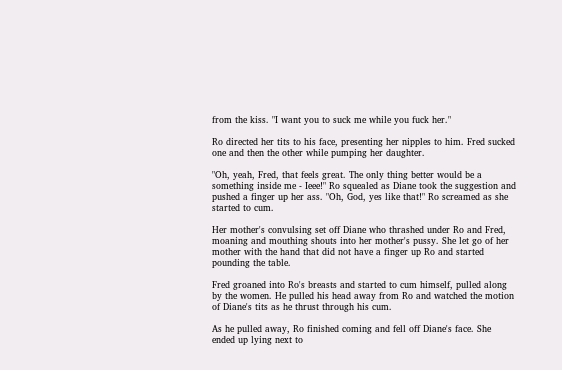from the kiss. "I want you to suck me while you fuck her."

Ro directed her tits to his face, presenting her nipples to him. Fred sucked one and then the other while pumping her daughter.

"Oh, yeah, Fred, that feels great. The only thing better would be a something inside me - Ieee!" Ro squealed as Diane took the suggestion and pushed a finger up her ass. "Oh, God, yes like that!" Ro screamed as she started to cum.

Her mother's convulsing set off Diane who thrashed under Ro and Fred, moaning and mouthing shouts into her mother's pussy. She let go of her mother with the hand that did not have a finger up Ro and started pounding the table.

Fred groaned into Ro's breasts and started to cum himself, pulled along by the women. He pulled his head away from Ro and watched the motion of Diane's tits as he thrust through his cum.

As he pulled away, Ro finished coming and fell off Diane's face. She ended up lying next to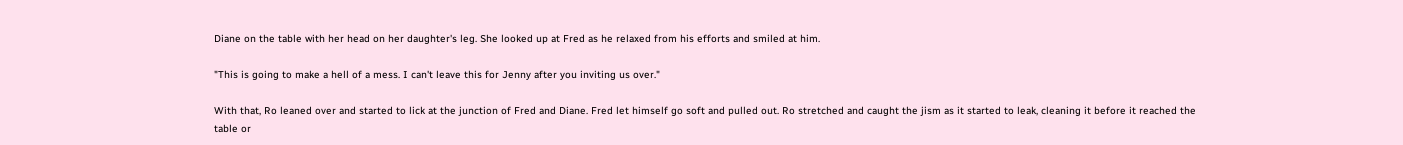Diane on the table with her head on her daughter's leg. She looked up at Fred as he relaxed from his efforts and smiled at him.

"This is going to make a hell of a mess. I can't leave this for Jenny after you inviting us over."

With that, Ro leaned over and started to lick at the junction of Fred and Diane. Fred let himself go soft and pulled out. Ro stretched and caught the jism as it started to leak, cleaning it before it reached the table or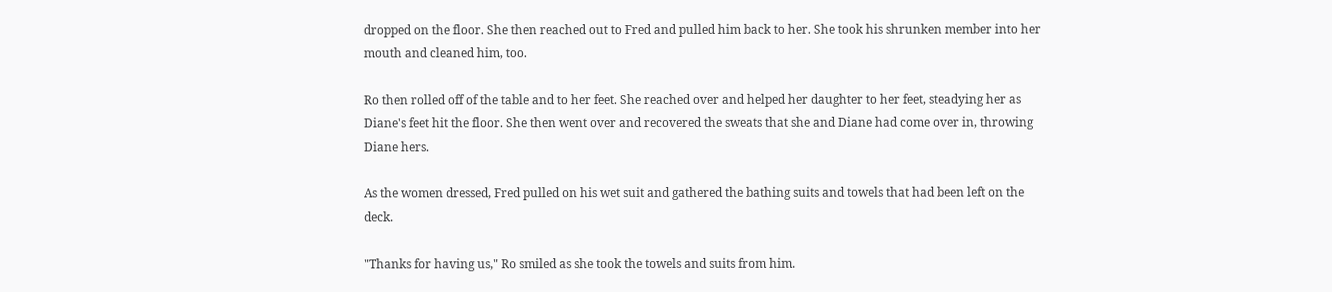dropped on the floor. She then reached out to Fred and pulled him back to her. She took his shrunken member into her mouth and cleaned him, too.

Ro then rolled off of the table and to her feet. She reached over and helped her daughter to her feet, steadying her as Diane's feet hit the floor. She then went over and recovered the sweats that she and Diane had come over in, throwing Diane hers.

As the women dressed, Fred pulled on his wet suit and gathered the bathing suits and towels that had been left on the deck.

"Thanks for having us," Ro smiled as she took the towels and suits from him.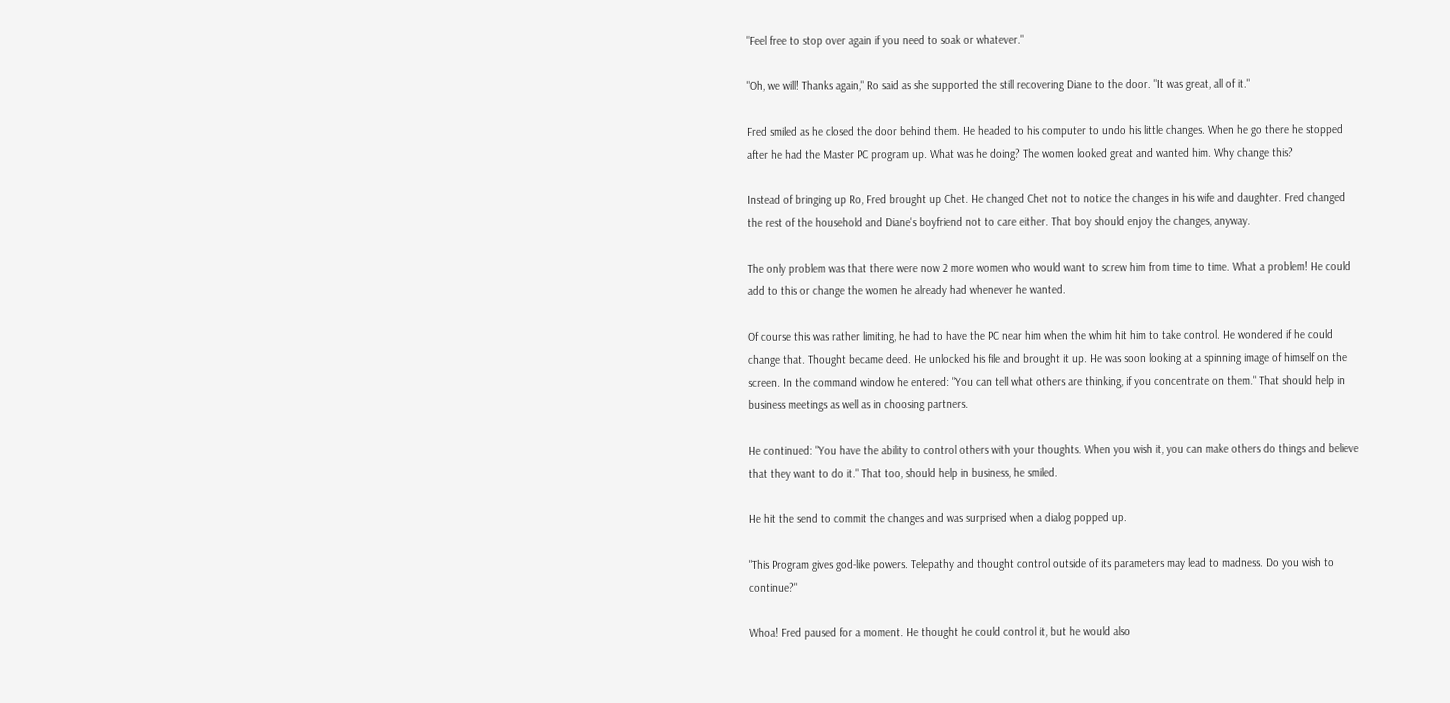"Feel free to stop over again if you need to soak or whatever."

"Oh, we will! Thanks again," Ro said as she supported the still recovering Diane to the door. "It was great, all of it."

Fred smiled as he closed the door behind them. He headed to his computer to undo his little changes. When he go there he stopped after he had the Master PC program up. What was he doing? The women looked great and wanted him. Why change this?

Instead of bringing up Ro, Fred brought up Chet. He changed Chet not to notice the changes in his wife and daughter. Fred changed the rest of the household and Diane's boyfriend not to care either. That boy should enjoy the changes, anyway.

The only problem was that there were now 2 more women who would want to screw him from time to time. What a problem! He could add to this or change the women he already had whenever he wanted.

Of course this was rather limiting, he had to have the PC near him when the whim hit him to take control. He wondered if he could change that. Thought became deed. He unlocked his file and brought it up. He was soon looking at a spinning image of himself on the screen. In the command window he entered: "You can tell what others are thinking, if you concentrate on them." That should help in business meetings as well as in choosing partners.

He continued: "You have the ability to control others with your thoughts. When you wish it, you can make others do things and believe that they want to do it." That too, should help in business, he smiled.

He hit the send to commit the changes and was surprised when a dialog popped up.

"This Program gives god-like powers. Telepathy and thought control outside of its parameters may lead to madness. Do you wish to continue?"

Whoa! Fred paused for a moment. He thought he could control it, but he would also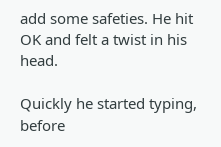add some safeties. He hit OK and felt a twist in his head.

Quickly he started typing, before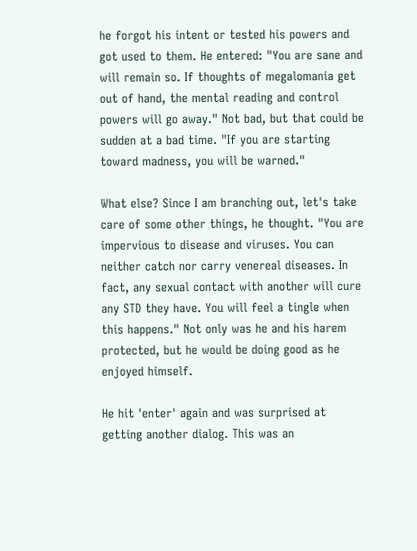he forgot his intent or tested his powers and got used to them. He entered: "You are sane and will remain so. If thoughts of megalomania get out of hand, the mental reading and control powers will go away." Not bad, but that could be sudden at a bad time. "If you are starting toward madness, you will be warned."

What else? Since I am branching out, let's take care of some other things, he thought. "You are impervious to disease and viruses. You can neither catch nor carry venereal diseases. In fact, any sexual contact with another will cure any STD they have. You will feel a tingle when this happens." Not only was he and his harem protected, but he would be doing good as he enjoyed himself.

He hit 'enter' again and was surprised at getting another dialog. This was an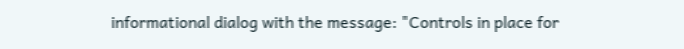informational dialog with the message: "Controls in place for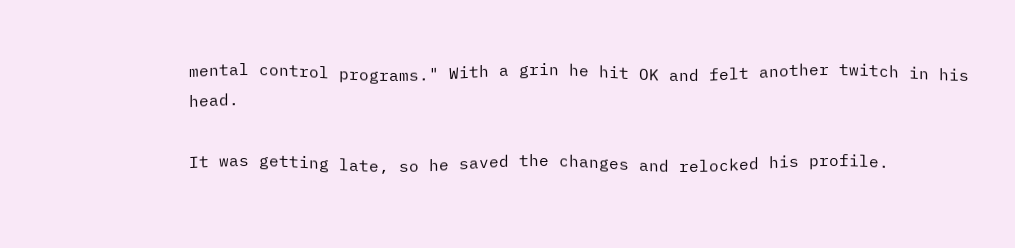mental control programs." With a grin he hit OK and felt another twitch in his head.

It was getting late, so he saved the changes and relocked his profile.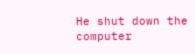He shut down the computer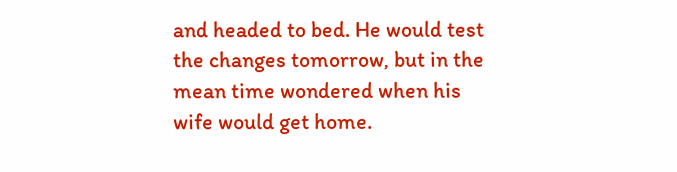and headed to bed. He would test the changes tomorrow, but in the mean time wondered when his wife would get home.